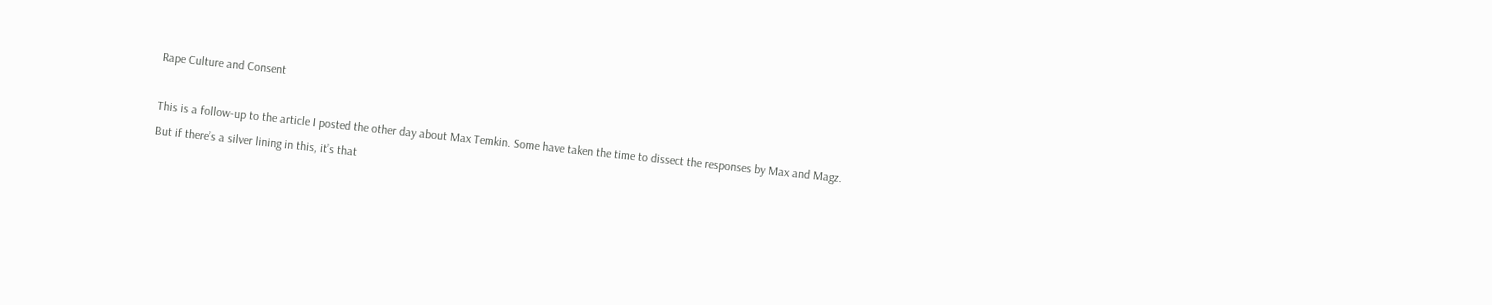Rape Culture and Consent

This is a follow-up to the article I posted the other day about Max Temkin. Some have taken the time to dissect the responses by Max and Magz. But if there’s a silver lining in this, it’s that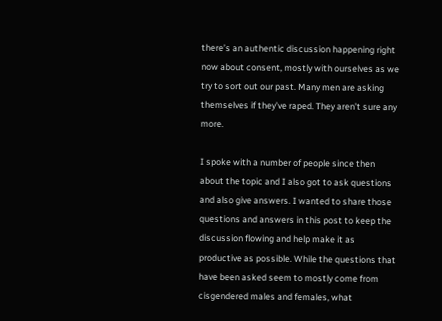there’s an authentic discussion happening right now about consent, mostly with ourselves as we try to sort out our past. Many men are asking themselves if they’ve raped. They aren’t sure any more.

I spoke with a number of people since then about the topic and I also got to ask questions and also give answers. I wanted to share those questions and answers in this post to keep the discussion flowing and help make it as productive as possible. While the questions that have been asked seem to mostly come from cisgendered males and females, what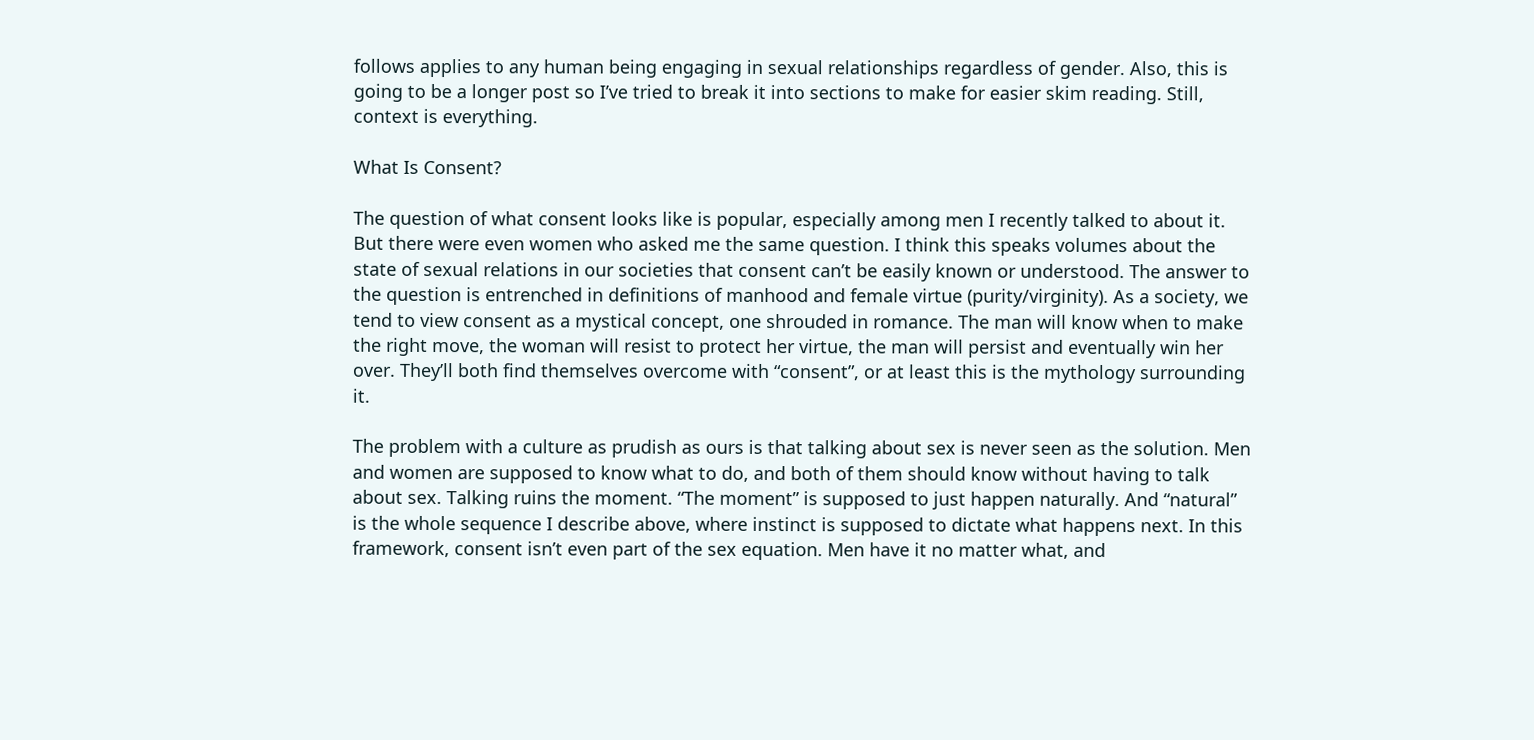follows applies to any human being engaging in sexual relationships regardless of gender. Also, this is going to be a longer post so I’ve tried to break it into sections to make for easier skim reading. Still, context is everything.

What Is Consent?

The question of what consent looks like is popular, especially among men I recently talked to about it. But there were even women who asked me the same question. I think this speaks volumes about the state of sexual relations in our societies that consent can’t be easily known or understood. The answer to the question is entrenched in definitions of manhood and female virtue (purity/virginity). As a society, we tend to view consent as a mystical concept, one shrouded in romance. The man will know when to make the right move, the woman will resist to protect her virtue, the man will persist and eventually win her over. They’ll both find themselves overcome with “consent”, or at least this is the mythology surrounding it.

The problem with a culture as prudish as ours is that talking about sex is never seen as the solution. Men and women are supposed to know what to do, and both of them should know without having to talk about sex. Talking ruins the moment. “The moment” is supposed to just happen naturally. And “natural” is the whole sequence I describe above, where instinct is supposed to dictate what happens next. In this framework, consent isn’t even part of the sex equation. Men have it no matter what, and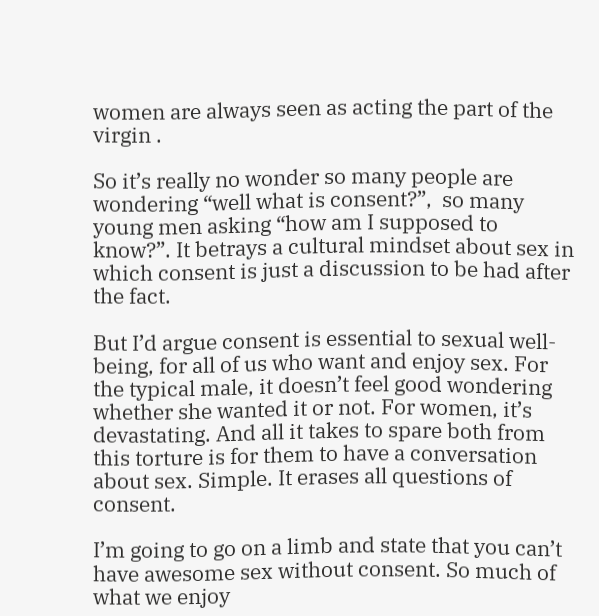women are always seen as acting the part of the virgin .

So it’s really no wonder so many people are wondering “well what is consent?”,  so many young men asking “how am I supposed to know?”. It betrays a cultural mindset about sex in which consent is just a discussion to be had after the fact.

But I’d argue consent is essential to sexual well-being, for all of us who want and enjoy sex. For the typical male, it doesn’t feel good wondering whether she wanted it or not. For women, it’s devastating. And all it takes to spare both from this torture is for them to have a conversation about sex. Simple. It erases all questions of consent.

I’m going to go on a limb and state that you can’t have awesome sex without consent. So much of what we enjoy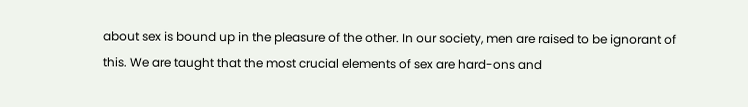about sex is bound up in the pleasure of the other. In our society, men are raised to be ignorant of this. We are taught that the most crucial elements of sex are hard-ons and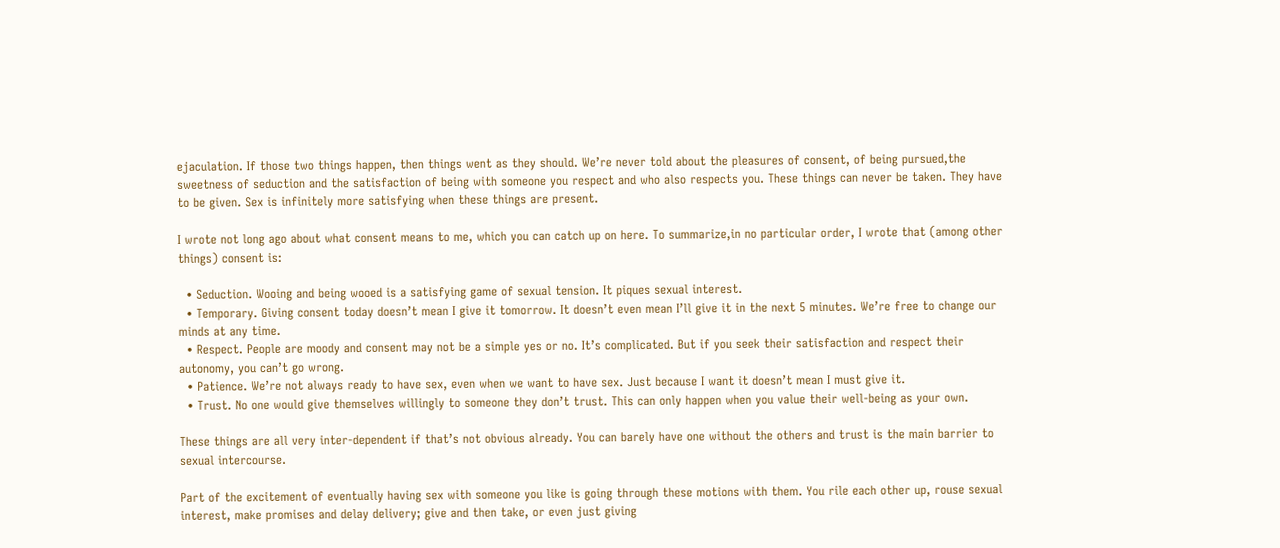ejaculation. If those two things happen, then things went as they should. We’re never told about the pleasures of consent, of being pursued,the sweetness of seduction and the satisfaction of being with someone you respect and who also respects you. These things can never be taken. They have to be given. Sex is infinitely more satisfying when these things are present.

I wrote not long ago about what consent means to me, which you can catch up on here. To summarize,in no particular order, I wrote that (among other things) consent is:

  • Seduction. Wooing and being wooed is a satisfying game of sexual tension. It piques sexual interest.
  • Temporary. Giving consent today doesn’t mean I give it tomorrow. It doesn’t even mean I’ll give it in the next 5 minutes. We’re free to change our minds at any time.
  • Respect. People are moody and consent may not be a simple yes or no. It’s complicated. But if you seek their satisfaction and respect their autonomy, you can’t go wrong.
  • Patience. We’re not always ready to have sex, even when we want to have sex. Just because I want it doesn’t mean I must give it.
  • Trust. No one would give themselves willingly to someone they don’t trust. This can only happen when you value their well-being as your own.

These things are all very inter-dependent if that’s not obvious already. You can barely have one without the others and trust is the main barrier to sexual intercourse.

Part of the excitement of eventually having sex with someone you like is going through these motions with them. You rile each other up, rouse sexual interest, make promises and delay delivery; give and then take, or even just giving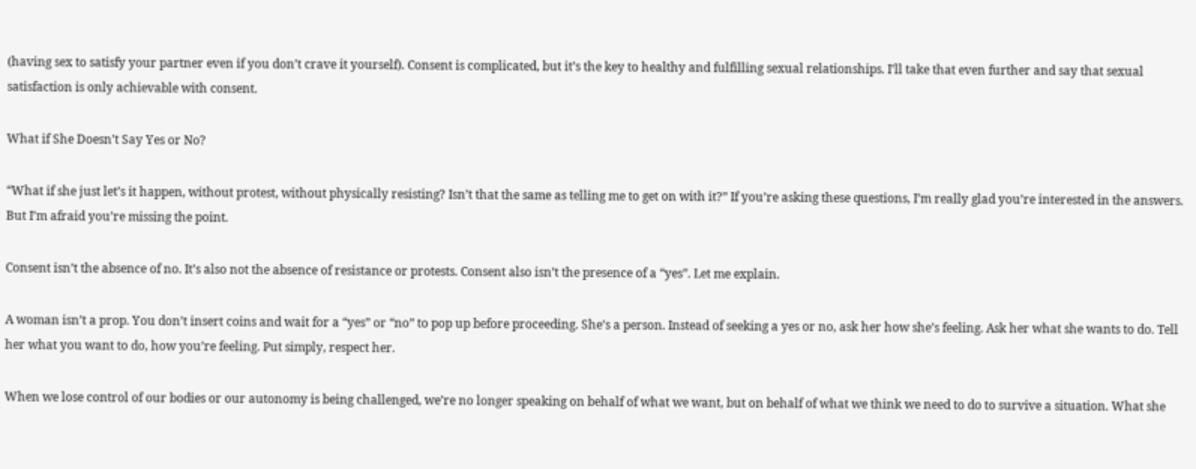(having sex to satisfy your partner even if you don’t crave it yourself). Consent is complicated, but it’s the key to healthy and fulfilling sexual relationships. I’ll take that even further and say that sexual satisfaction is only achievable with consent.

What if She Doesn’t Say Yes or No?

“What if she just let’s it happen, without protest, without physically resisting? Isn’t that the same as telling me to get on with it?” If you’re asking these questions, I’m really glad you’re interested in the answers. But I’m afraid you’re missing the point.

Consent isn’t the absence of no. It’s also not the absence of resistance or protests. Consent also isn’t the presence of a “yes”. Let me explain.

A woman isn’t a prop. You don’t insert coins and wait for a “yes” or “no” to pop up before proceeding. She’s a person. Instead of seeking a yes or no, ask her how she’s feeling. Ask her what she wants to do. Tell her what you want to do, how you’re feeling. Put simply, respect her.

When we lose control of our bodies or our autonomy is being challenged, we’re no longer speaking on behalf of what we want, but on behalf of what we think we need to do to survive a situation. What she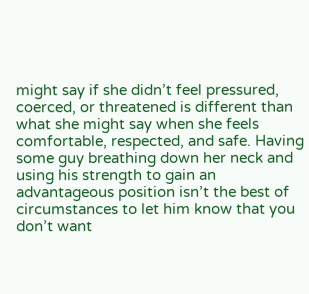might say if she didn’t feel pressured, coerced, or threatened is different than what she might say when she feels comfortable, respected, and safe. Having some guy breathing down her neck and using his strength to gain an advantageous position isn’t the best of circumstances to let him know that you don’t want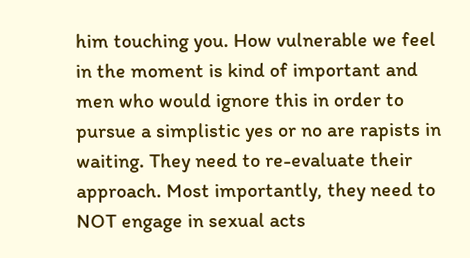him touching you. How vulnerable we feel in the moment is kind of important and men who would ignore this in order to pursue a simplistic yes or no are rapists in waiting. They need to re-evaluate their approach. Most importantly, they need to NOT engage in sexual acts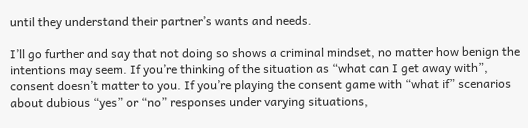until they understand their partner’s wants and needs.

I’ll go further and say that not doing so shows a criminal mindset, no matter how benign the intentions may seem. If you’re thinking of the situation as “what can I get away with”, consent doesn’t matter to you. If you’re playing the consent game with “what if” scenarios about dubious “yes” or “no” responses under varying situations,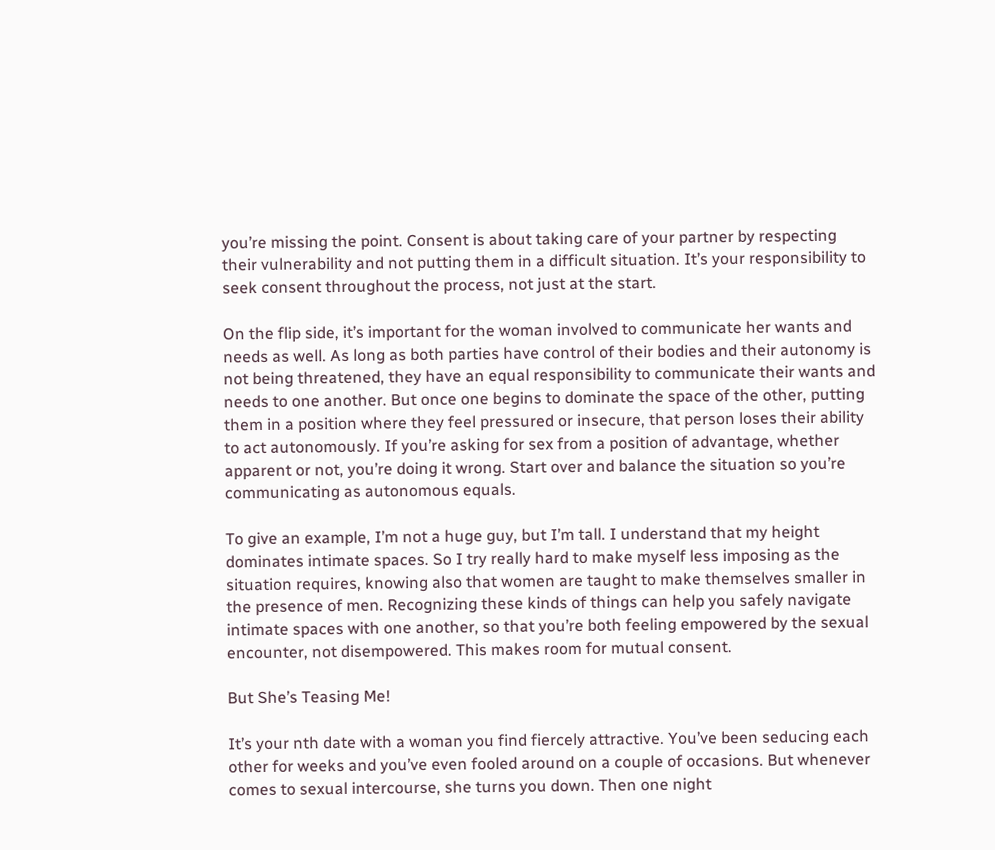you’re missing the point. Consent is about taking care of your partner by respecting their vulnerability and not putting them in a difficult situation. It’s your responsibility to seek consent throughout the process, not just at the start.

On the flip side, it’s important for the woman involved to communicate her wants and needs as well. As long as both parties have control of their bodies and their autonomy is not being threatened, they have an equal responsibility to communicate their wants and needs to one another. But once one begins to dominate the space of the other, putting them in a position where they feel pressured or insecure, that person loses their ability to act autonomously. If you’re asking for sex from a position of advantage, whether apparent or not, you’re doing it wrong. Start over and balance the situation so you’re communicating as autonomous equals.

To give an example, I’m not a huge guy, but I’m tall. I understand that my height dominates intimate spaces. So I try really hard to make myself less imposing as the situation requires, knowing also that women are taught to make themselves smaller in the presence of men. Recognizing these kinds of things can help you safely navigate intimate spaces with one another, so that you’re both feeling empowered by the sexual encounter, not disempowered. This makes room for mutual consent.

But She’s Teasing Me!

It’s your nth date with a woman you find fiercely attractive. You’ve been seducing each other for weeks and you’ve even fooled around on a couple of occasions. But whenever comes to sexual intercourse, she turns you down. Then one night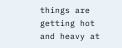things are getting hot and heavy at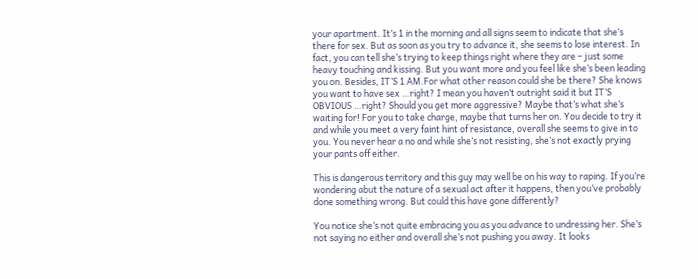your apartment. It’s 1 in the morning and all signs seem to indicate that she’s there for sex. But as soon as you try to advance it, she seems to lose interest. In fact, you can tell she’s trying to keep things right where they are – just some heavy touching and kissing. But you want more and you feel like she’s been leading you on. Besides, IT’S 1 AM.For what other reason could she be there? She knows you want to have sex …right? I mean you haven’t outright said it but IT’S OBVIOUS …right? Should you get more aggressive? Maybe that’s what she’s waiting for! For you to take charge, maybe that turns her on. You decide to try it and while you meet a very faint hint of resistance, overall she seems to give in to you. You never hear a no and while she’s not resisting, she’s not exactly prying your pants off either.

This is dangerous territory and this guy may well be on his way to raping. If you’re wondering abut the nature of a sexual act after it happens, then you’ve probably done something wrong. But could this have gone differently?

You notice she’s not quite embracing you as you advance to undressing her. She’s not saying no either and overall she’s not pushing you away. It looks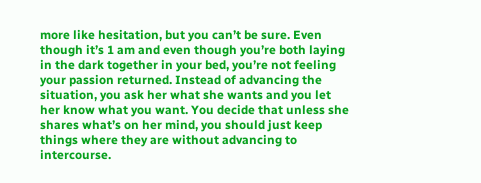more like hesitation, but you can’t be sure. Even though it’s 1 am and even though you’re both laying in the dark together in your bed, you’re not feeling your passion returned. Instead of advancing the situation, you ask her what she wants and you let her know what you want. You decide that unless she shares what’s on her mind, you should just keep things where they are without advancing to intercourse.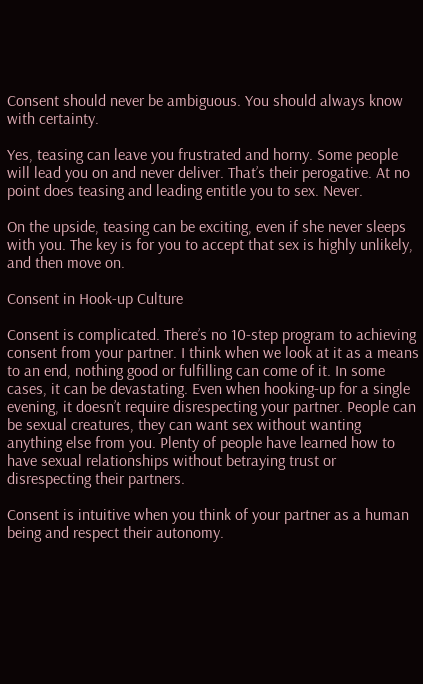Consent should never be ambiguous. You should always know with certainty.

Yes, teasing can leave you frustrated and horny. Some people will lead you on and never deliver. That’s their perogative. At no point does teasing and leading entitle you to sex. Never.

On the upside, teasing can be exciting, even if she never sleeps with you. The key is for you to accept that sex is highly unlikely, and then move on.

Consent in Hook-up Culture

Consent is complicated. There’s no 10-step program to achieving consent from your partner. I think when we look at it as a means to an end, nothing good or fulfilling can come of it. In some cases, it can be devastating. Even when hooking-up for a single evening, it doesn’t require disrespecting your partner. People can be sexual creatures, they can want sex without wanting anything else from you. Plenty of people have learned how to have sexual relationships without betraying trust or disrespecting their partners.

Consent is intuitive when you think of your partner as a human being and respect their autonomy.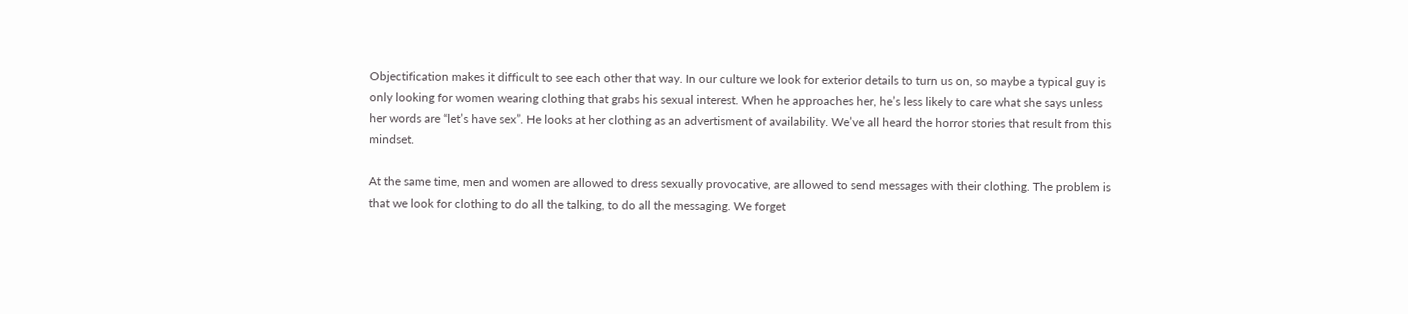Objectification makes it difficult to see each other that way. In our culture we look for exterior details to turn us on, so maybe a typical guy is only looking for women wearing clothing that grabs his sexual interest. When he approaches her, he’s less likely to care what she says unless her words are “let’s have sex”. He looks at her clothing as an advertisment of availability. We’ve all heard the horror stories that result from this mindset.

At the same time, men and women are allowed to dress sexually provocative, are allowed to send messages with their clothing. The problem is that we look for clothing to do all the talking, to do all the messaging. We forget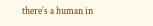there’s a human in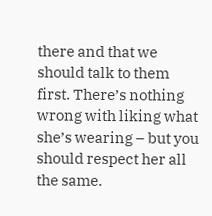there and that we should talk to them first. There’s nothing wrong with liking what she’s wearing – but you should respect her all the same.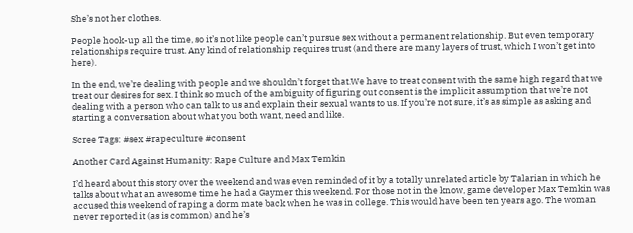She’s not her clothes.

People hook-up all the time, so it’s not like people can’t pursue sex without a permanent relationship. But even temporary relationships require trust. Any kind of relationship requires trust (and there are many layers of trust, which I won’t get into here).

In the end, we’re dealing with people and we shouldn’t forget that.We have to treat consent with the same high regard that we treat our desires for sex. I think so much of the ambiguity of figuring out consent is the implicit assumption that we’re not dealing with a person who can talk to us and explain their sexual wants to us. If you’re not sure, it’s as simple as asking and starting a conversation about what you both want, need and like.

Scree Tags: #sex #rapeculture #consent

Another Card Against Humanity: Rape Culture and Max Temkin

I’d heard about this story over the weekend and was even reminded of it by a totally unrelated article by Talarian in which he talks about what an awesome time he had a Gaymer this weekend. For those not in the know, game developer Max Temkin was accused this weekend of raping a dorm mate back when he was in college. This would have been ten years ago. The woman never reported it (as is common) and he’s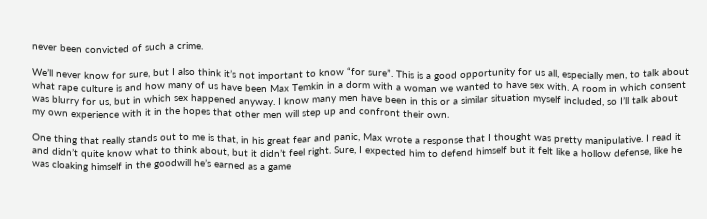never been convicted of such a crime.

We’ll never know for sure, but I also think it’s not important to know “for sure”. This is a good opportunity for us all, especially men, to talk about what rape culture is and how many of us have been Max Temkin in a dorm with a woman we wanted to have sex with. A room in which consent was blurry for us, but in which sex happened anyway. I know many men have been in this or a similar situation myself included, so I’ll talk about my own experience with it in the hopes that other men will step up and confront their own.

One thing that really stands out to me is that, in his great fear and panic, Max wrote a response that I thought was pretty manipulative. I read it and didn’t quite know what to think about, but it didn’t feel right. Sure, I expected him to defend himself but it felt like a hollow defense, like he was cloaking himself in the goodwill he’s earned as a game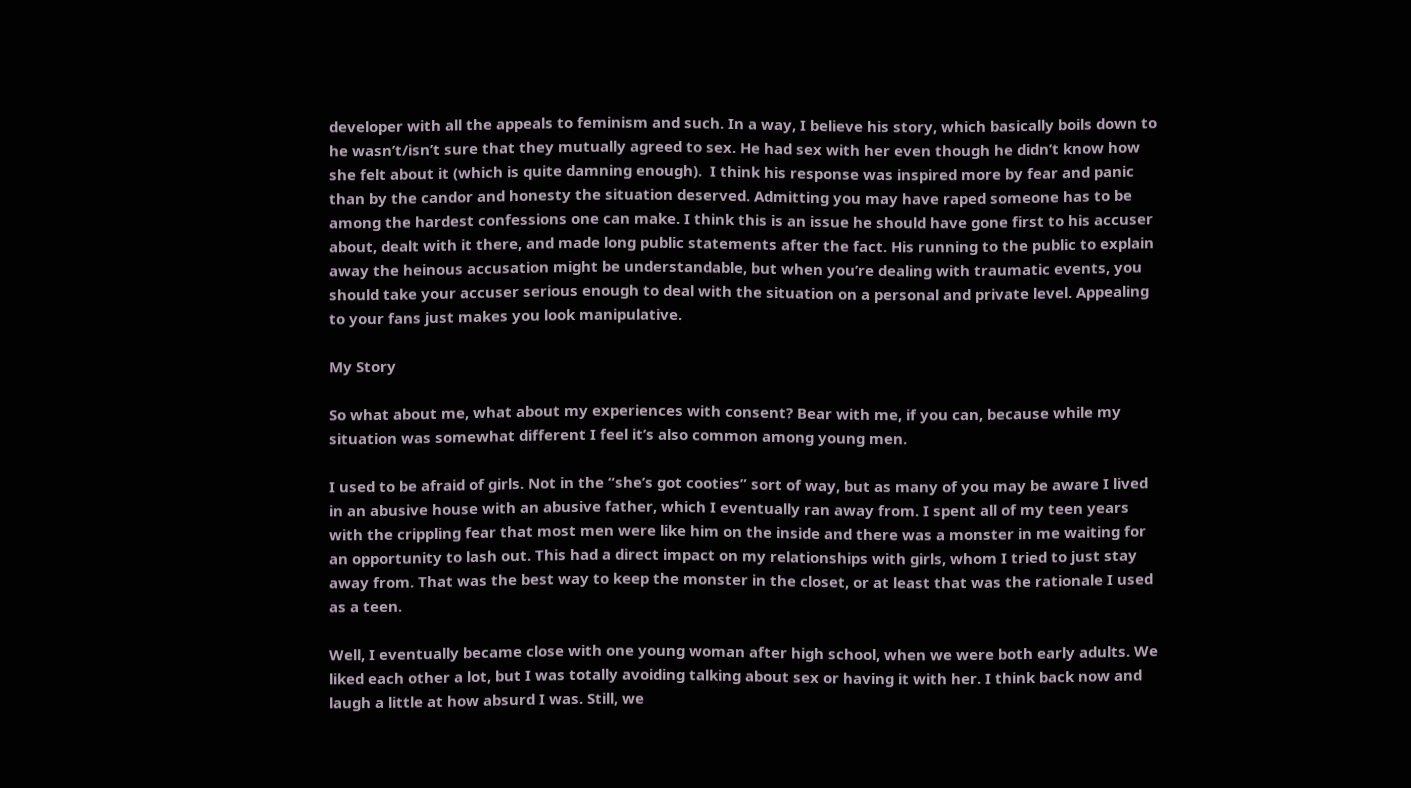developer with all the appeals to feminism and such. In a way, I believe his story, which basically boils down to he wasn’t/isn’t sure that they mutually agreed to sex. He had sex with her even though he didn’t know how she felt about it (which is quite damning enough).  I think his response was inspired more by fear and panic than by the candor and honesty the situation deserved. Admitting you may have raped someone has to be among the hardest confessions one can make. I think this is an issue he should have gone first to his accuser about, dealt with it there, and made long public statements after the fact. His running to the public to explain away the heinous accusation might be understandable, but when you’re dealing with traumatic events, you should take your accuser serious enough to deal with the situation on a personal and private level. Appealing to your fans just makes you look manipulative.

My Story

So what about me, what about my experiences with consent? Bear with me, if you can, because while my situation was somewhat different I feel it’s also common among young men.

I used to be afraid of girls. Not in the “she’s got cooties” sort of way, but as many of you may be aware I lived in an abusive house with an abusive father, which I eventually ran away from. I spent all of my teen years with the crippling fear that most men were like him on the inside and there was a monster in me waiting for an opportunity to lash out. This had a direct impact on my relationships with girls, whom I tried to just stay away from. That was the best way to keep the monster in the closet, or at least that was the rationale I used as a teen.

Well, I eventually became close with one young woman after high school, when we were both early adults. We liked each other a lot, but I was totally avoiding talking about sex or having it with her. I think back now and laugh a little at how absurd I was. Still, we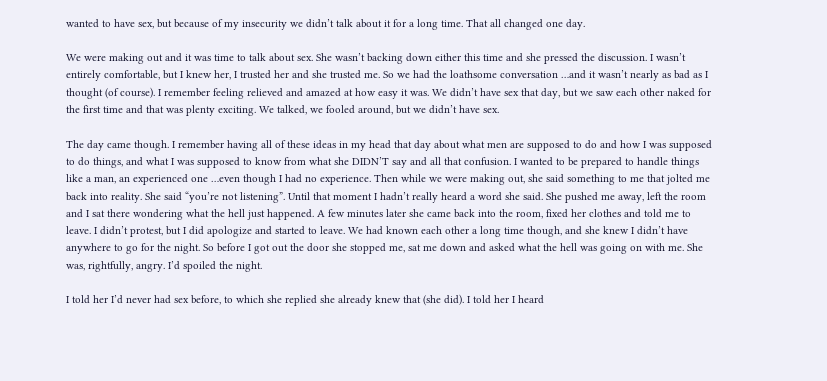wanted to have sex, but because of my insecurity we didn’t talk about it for a long time. That all changed one day.

We were making out and it was time to talk about sex. She wasn’t backing down either this time and she pressed the discussion. I wasn’t entirely comfortable, but I knew her, I trusted her and she trusted me. So we had the loathsome conversation …and it wasn’t nearly as bad as I thought (of course). I remember feeling relieved and amazed at how easy it was. We didn’t have sex that day, but we saw each other naked for the first time and that was plenty exciting. We talked, we fooled around, but we didn’t have sex.

The day came though. I remember having all of these ideas in my head that day about what men are supposed to do and how I was supposed to do things, and what I was supposed to know from what she DIDN’T say and all that confusion. I wanted to be prepared to handle things like a man, an experienced one …even though I had no experience. Then while we were making out, she said something to me that jolted me back into reality. She said “you’re not listening”. Until that moment I hadn’t really heard a word she said. She pushed me away, left the room and I sat there wondering what the hell just happened. A few minutes later she came back into the room, fixed her clothes and told me to leave. I didn’t protest, but I did apologize and started to leave. We had known each other a long time though, and she knew I didn’t have anywhere to go for the night. So before I got out the door she stopped me, sat me down and asked what the hell was going on with me. She was, rightfully, angry. I’d spoiled the night.

I told her I’d never had sex before, to which she replied she already knew that (she did). I told her I heard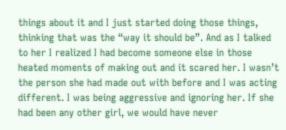things about it and I just started doing those things, thinking that was the “way it should be”. And as I talked to her I realized I had become someone else in those heated moments of making out and it scared her. I wasn’t the person she had made out with before and I was acting different. I was being aggressive and ignoring her. If she had been any other girl, we would have never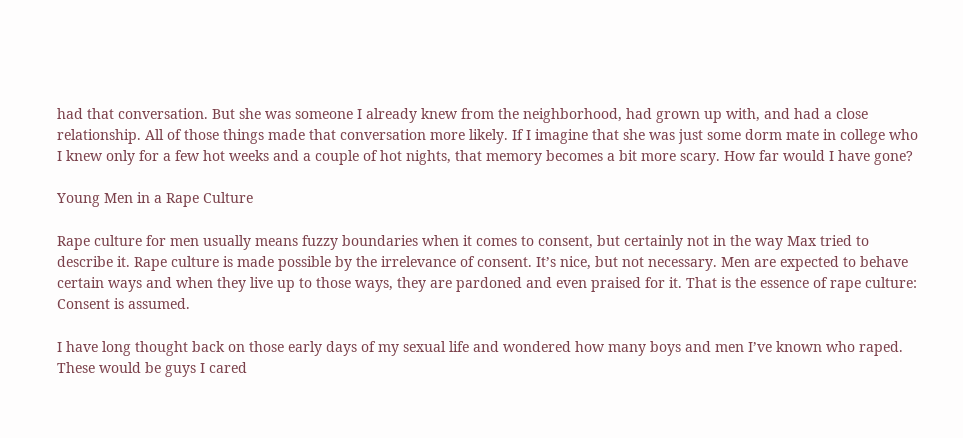had that conversation. But she was someone I already knew from the neighborhood, had grown up with, and had a close relationship. All of those things made that conversation more likely. If I imagine that she was just some dorm mate in college who I knew only for a few hot weeks and a couple of hot nights, that memory becomes a bit more scary. How far would I have gone?

Young Men in a Rape Culture

Rape culture for men usually means fuzzy boundaries when it comes to consent, but certainly not in the way Max tried to describe it. Rape culture is made possible by the irrelevance of consent. It’s nice, but not necessary. Men are expected to behave certain ways and when they live up to those ways, they are pardoned and even praised for it. That is the essence of rape culture: Consent is assumed.

I have long thought back on those early days of my sexual life and wondered how many boys and men I’ve known who raped. These would be guys I cared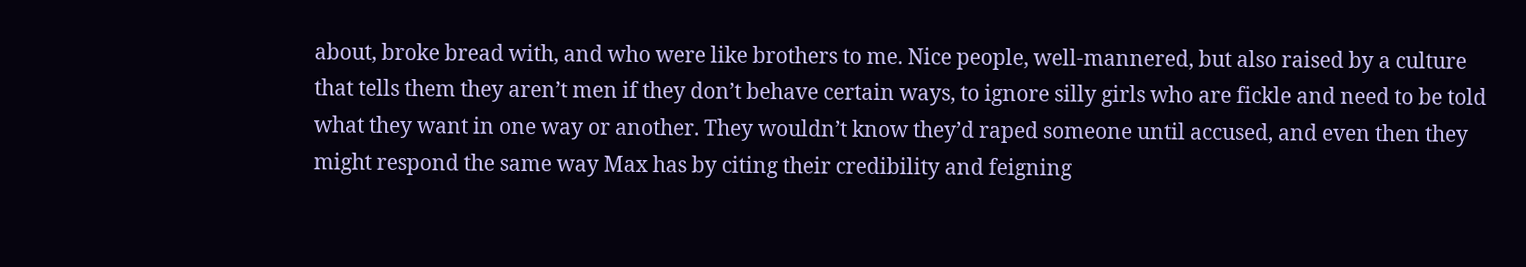about, broke bread with, and who were like brothers to me. Nice people, well-mannered, but also raised by a culture that tells them they aren’t men if they don’t behave certain ways, to ignore silly girls who are fickle and need to be told what they want in one way or another. They wouldn’t know they’d raped someone until accused, and even then they might respond the same way Max has by citing their credibility and feigning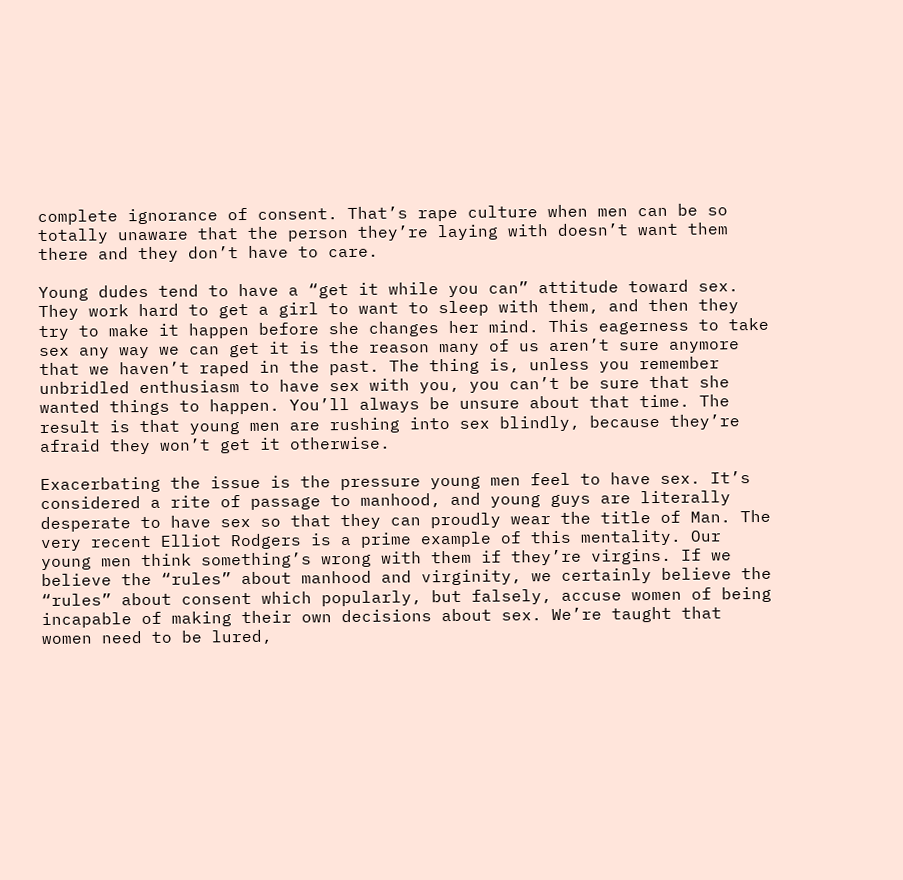complete ignorance of consent. That’s rape culture when men can be so totally unaware that the person they’re laying with doesn’t want them there and they don’t have to care.

Young dudes tend to have a “get it while you can” attitude toward sex. They work hard to get a girl to want to sleep with them, and then they try to make it happen before she changes her mind. This eagerness to take sex any way we can get it is the reason many of us aren’t sure anymore that we haven’t raped in the past. The thing is, unless you remember unbridled enthusiasm to have sex with you, you can’t be sure that she wanted things to happen. You’ll always be unsure about that time. The result is that young men are rushing into sex blindly, because they’re afraid they won’t get it otherwise.

Exacerbating the issue is the pressure young men feel to have sex. It’s considered a rite of passage to manhood, and young guys are literally desperate to have sex so that they can proudly wear the title of Man. The very recent Elliot Rodgers is a prime example of this mentality. Our young men think something’s wrong with them if they’re virgins. If we believe the “rules” about manhood and virginity, we certainly believe the “rules” about consent which popularly, but falsely, accuse women of being incapable of making their own decisions about sex. We’re taught that women need to be lured,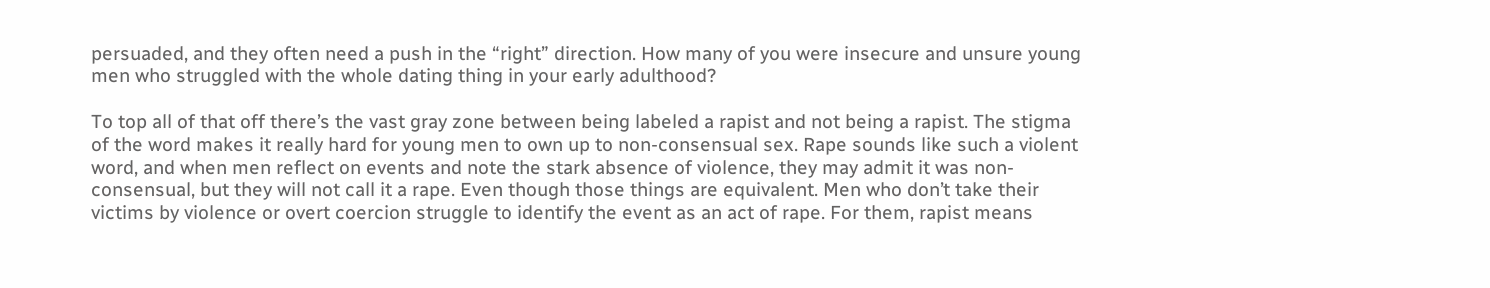persuaded, and they often need a push in the “right” direction. How many of you were insecure and unsure young men who struggled with the whole dating thing in your early adulthood?

To top all of that off there’s the vast gray zone between being labeled a rapist and not being a rapist. The stigma of the word makes it really hard for young men to own up to non-consensual sex. Rape sounds like such a violent word, and when men reflect on events and note the stark absence of violence, they may admit it was non-consensual, but they will not call it a rape. Even though those things are equivalent. Men who don’t take their victims by violence or overt coercion struggle to identify the event as an act of rape. For them, rapist means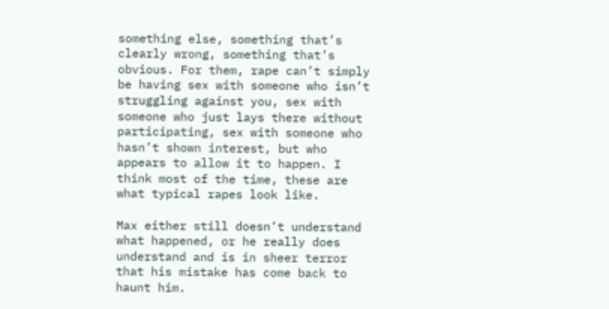something else, something that’s clearly wrong, something that’s obvious. For them, rape can’t simply be having sex with someone who isn’t struggling against you, sex with someone who just lays there without participating, sex with someone who hasn’t shown interest, but who appears to allow it to happen. I think most of the time, these are what typical rapes look like.

Max either still doesn’t understand what happened, or he really does understand and is in sheer terror that his mistake has come back to haunt him.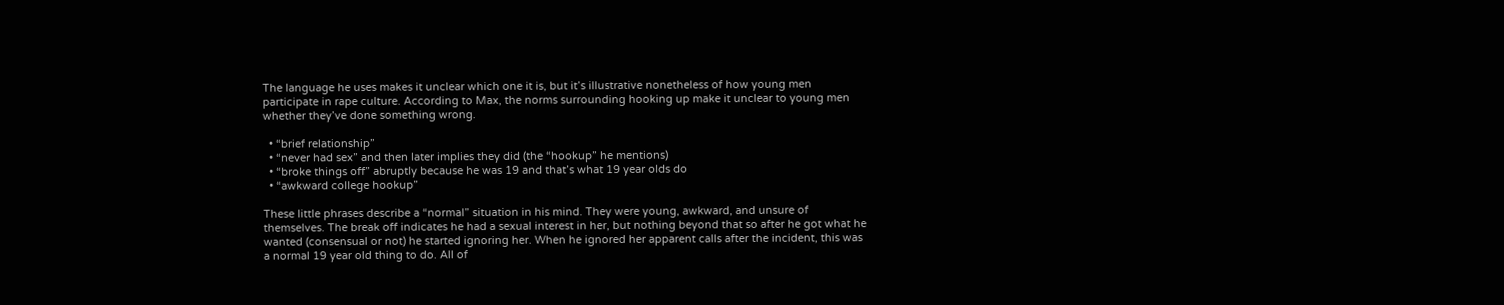The language he uses makes it unclear which one it is, but it’s illustrative nonetheless of how young men participate in rape culture. According to Max, the norms surrounding hooking up make it unclear to young men whether they’ve done something wrong.

  • “brief relationship”
  • “never had sex” and then later implies they did (the “hookup” he mentions)
  • “broke things off” abruptly because he was 19 and that’s what 19 year olds do
  • “awkward college hookup”

These little phrases describe a “normal” situation in his mind. They were young, awkward, and unsure of themselves. The break off indicates he had a sexual interest in her, but nothing beyond that so after he got what he wanted (consensual or not) he started ignoring her. When he ignored her apparent calls after the incident, this was a normal 19 year old thing to do. All of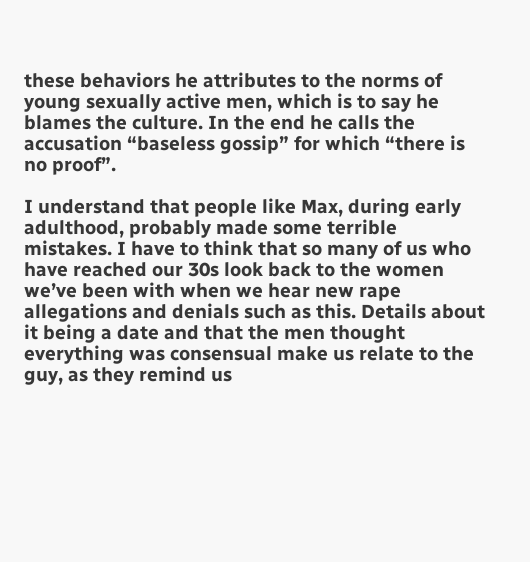these behaviors he attributes to the norms of young sexually active men, which is to say he blames the culture. In the end he calls the accusation “baseless gossip” for which “there is no proof”.

I understand that people like Max, during early adulthood, probably made some terrible mistakes. I have to think that so many of us who have reached our 30s look back to the women we’ve been with when we hear new rape allegations and denials such as this. Details about it being a date and that the men thought everything was consensual make us relate to the guy, as they remind us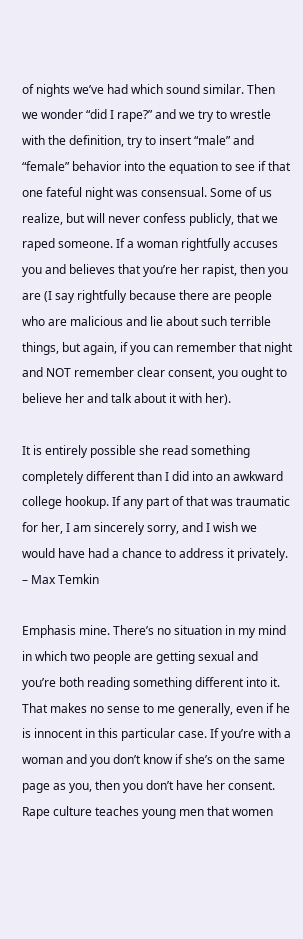of nights we’ve had which sound similar. Then we wonder “did I rape?” and we try to wrestle with the definition, try to insert “male” and “female” behavior into the equation to see if that one fateful night was consensual. Some of us realize, but will never confess publicly, that we raped someone. If a woman rightfully accuses you and believes that you’re her rapist, then you are (I say rightfully because there are people who are malicious and lie about such terrible things, but again, if you can remember that night and NOT remember clear consent, you ought to believe her and talk about it with her).

It is entirely possible she read something completely different than I did into an awkward college hookup. If any part of that was traumatic for her, I am sincerely sorry, and I wish we would have had a chance to address it privately. – Max Temkin

Emphasis mine. There’s no situation in my mind in which two people are getting sexual and you’re both reading something different into it. That makes no sense to me generally, even if he is innocent in this particular case. If you’re with a woman and you don’t know if she’s on the same page as you, then you don’t have her consent. Rape culture teaches young men that women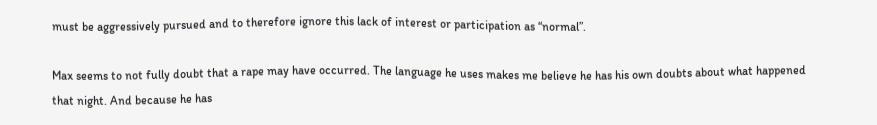must be aggressively pursued and to therefore ignore this lack of interest or participation as “normal”.

Max seems to not fully doubt that a rape may have occurred. The language he uses makes me believe he has his own doubts about what happened that night. And because he has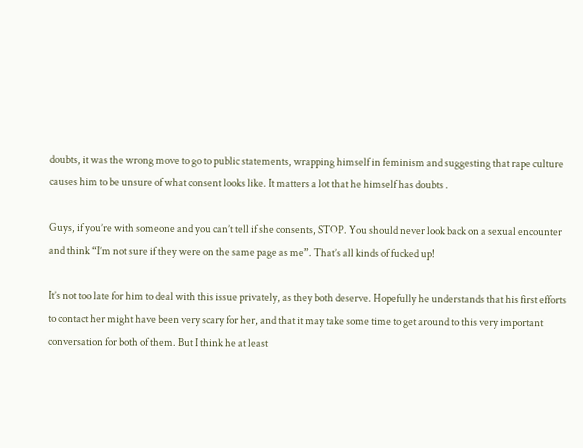doubts, it was the wrong move to go to public statements, wrapping himself in feminism and suggesting that rape culture causes him to be unsure of what consent looks like. It matters a lot that he himself has doubts .

Guys, if you’re with someone and you can’t tell if she consents, STOP. You should never look back on a sexual encounter and think “I’m not sure if they were on the same page as me”. That’s all kinds of fucked up!

It’s not too late for him to deal with this issue privately, as they both deserve. Hopefully he understands that his first efforts to contact her might have been very scary for her, and that it may take some time to get around to this very important conversation for both of them. But I think he at least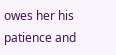owes her his patience and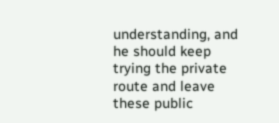understanding, and he should keep trying the private route and leave these public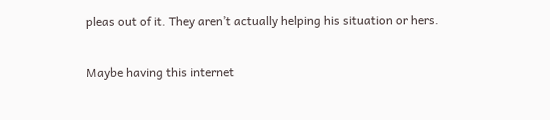pleas out of it. They aren’t actually helping his situation or hers.

Maybe having this internet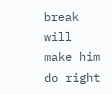break will make him do right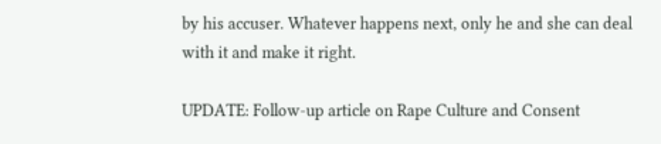by his accuser. Whatever happens next, only he and she can deal with it and make it right.

UPDATE: Follow-up article on Rape Culture and Consent